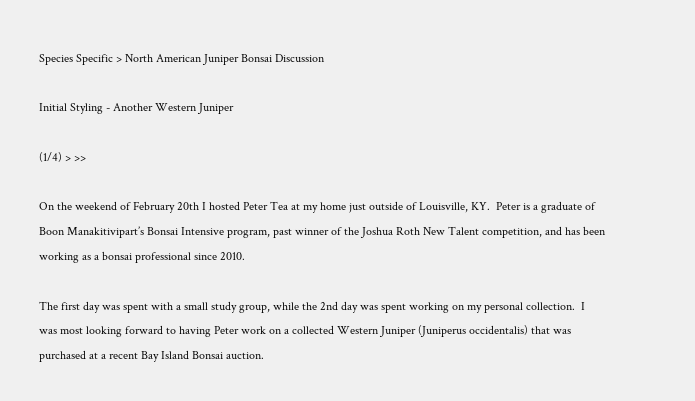Species Specific > North American Juniper Bonsai Discussion

Initial Styling - Another Western Juniper

(1/4) > >>

On the weekend of February 20th I hosted Peter Tea at my home just outside of Louisville, KY.  Peter is a graduate of Boon Manakitivipart’s Bonsai Intensive program, past winner of the Joshua Roth New Talent competition, and has been working as a bonsai professional since 2010.

The first day was spent with a small study group, while the 2nd day was spent working on my personal collection.  I was most looking forward to having Peter work on a collected Western Juniper (Juniperus occidentalis) that was purchased at a recent Bay Island Bonsai auction.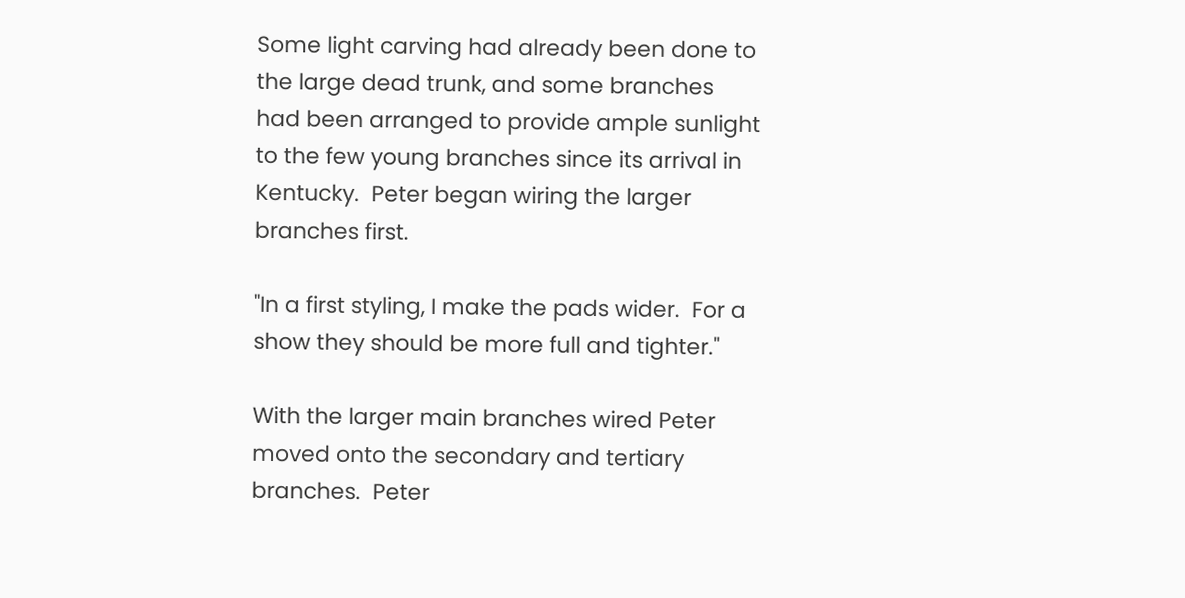Some light carving had already been done to the large dead trunk, and some branches had been arranged to provide ample sunlight to the few young branches since its arrival in Kentucky.  Peter began wiring the larger branches first.

"In a first styling, I make the pads wider.  For a show they should be more full and tighter."

With the larger main branches wired Peter moved onto the secondary and tertiary branches.  Peter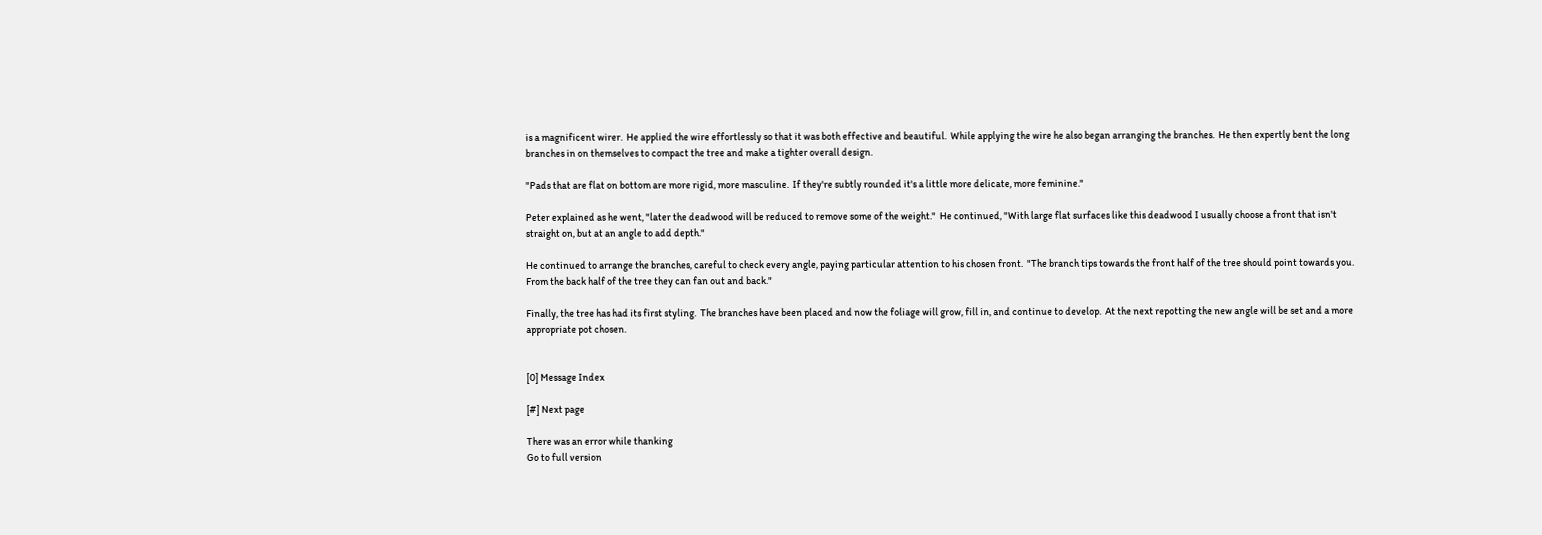is a magnificent wirer.  He applied the wire effortlessly so that it was both effective and beautiful.  While applying the wire he also began arranging the branches.  He then expertly bent the long branches in on themselves to compact the tree and make a tighter overall design.

"Pads that are flat on bottom are more rigid, more masculine.  If they're subtly rounded it's a little more delicate, more feminine."

Peter explained as he went, "later the deadwood will be reduced to remove some of the weight."  He continued, "With large flat surfaces like this deadwood I usually choose a front that isn't straight on, but at an angle to add depth."

He continued to arrange the branches, careful to check every angle, paying particular attention to his chosen front.  "The branch tips towards the front half of the tree should point towards you.  From the back half of the tree they can fan out and back."

Finally, the tree has had its first styling.  The branches have been placed and now the foliage will grow, fill in, and continue to develop.  At the next repotting the new angle will be set and a more appropriate pot chosen.


[0] Message Index

[#] Next page

There was an error while thanking
Go to full version